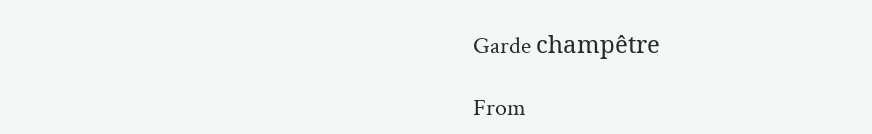Garde champêtre

From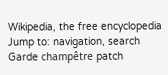Wikipedia, the free encyclopedia
Jump to: navigation, search
Garde champêtre patch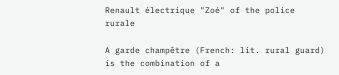Renault électrique "Zoé" of the police rurale

A garde champêtre (French: lit. rural guard) is the combination of a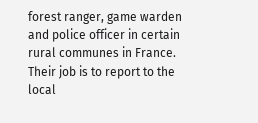forest ranger, game warden and police officer in certain rural communes in France. Their job is to report to the local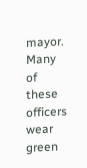mayor. Many of these officers wear green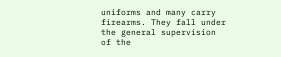uniforms and many carry firearms. They fall under the general supervision of the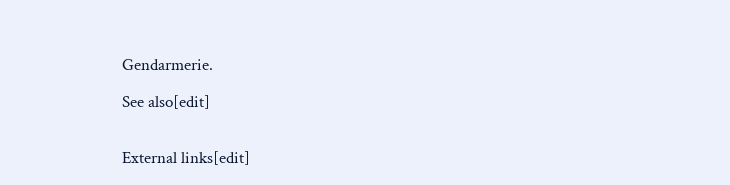Gendarmerie.

See also[edit]


External links[edit]